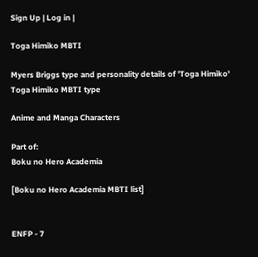Sign Up | Log in |

Toga Himiko MBTI

Myers Briggs type and personality details of 'Toga Himiko'
Toga Himiko MBTI type

Anime and Manga Characters

Part of:
Boku no Hero Academia

[Boku no Hero Academia MBTI list]


ENFP - 7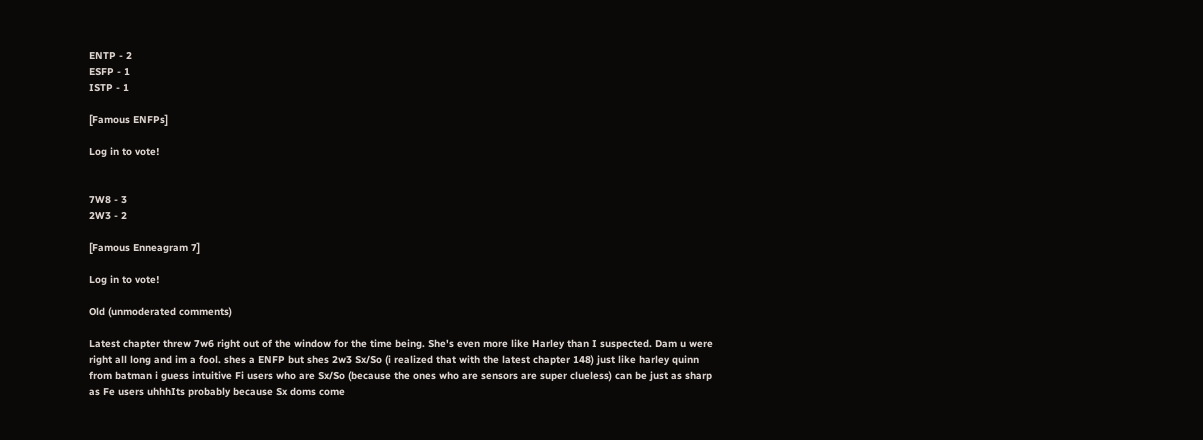ENTP - 2
ESFP - 1
ISTP - 1

[Famous ENFPs]

Log in to vote!


7W8 - 3
2W3 - 2

[Famous Enneagram 7]

Log in to vote!

Old (unmoderated comments)

Latest chapter threw 7w6 right out of the window for the time being. She's even more like Harley than I suspected. Dam u were right all long and im a fool. shes a ENFP but shes 2w3 Sx/So (i realized that with the latest chapter 148) just like harley quinn from batman i guess intuitive Fi users who are Sx/So (because the ones who are sensors are super clueless) can be just as sharp as Fe users uhhhIts probably because Sx doms come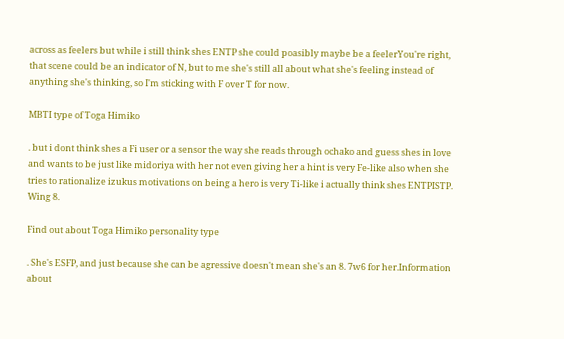across as feelers but while i still think shes ENTP she could poasibly maybe be a feelerYou're right, that scene could be an indicator of N, but to me she's still all about what she's feeling instead of anything she's thinking, so I'm sticking with F over T for now.

MBTI type of Toga Himiko

. but i dont think shes a Fi user or a sensor the way she reads through ochako and guess shes in love and wants to be just like midoriya with her not even giving her a hint is very Fe-like also when she tries to rationalize izukus motivations on being a hero is very Ti-like i actually think shes ENTPISTP. Wing 8.

Find out about Toga Himiko personality type

. She's ESFP, and just because she can be agressive doesn't mean she's an 8. 7w6 for her.Information about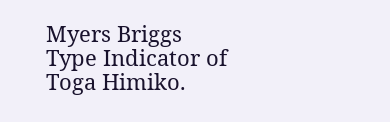Myers Briggs Type Indicator of Toga Himiko.